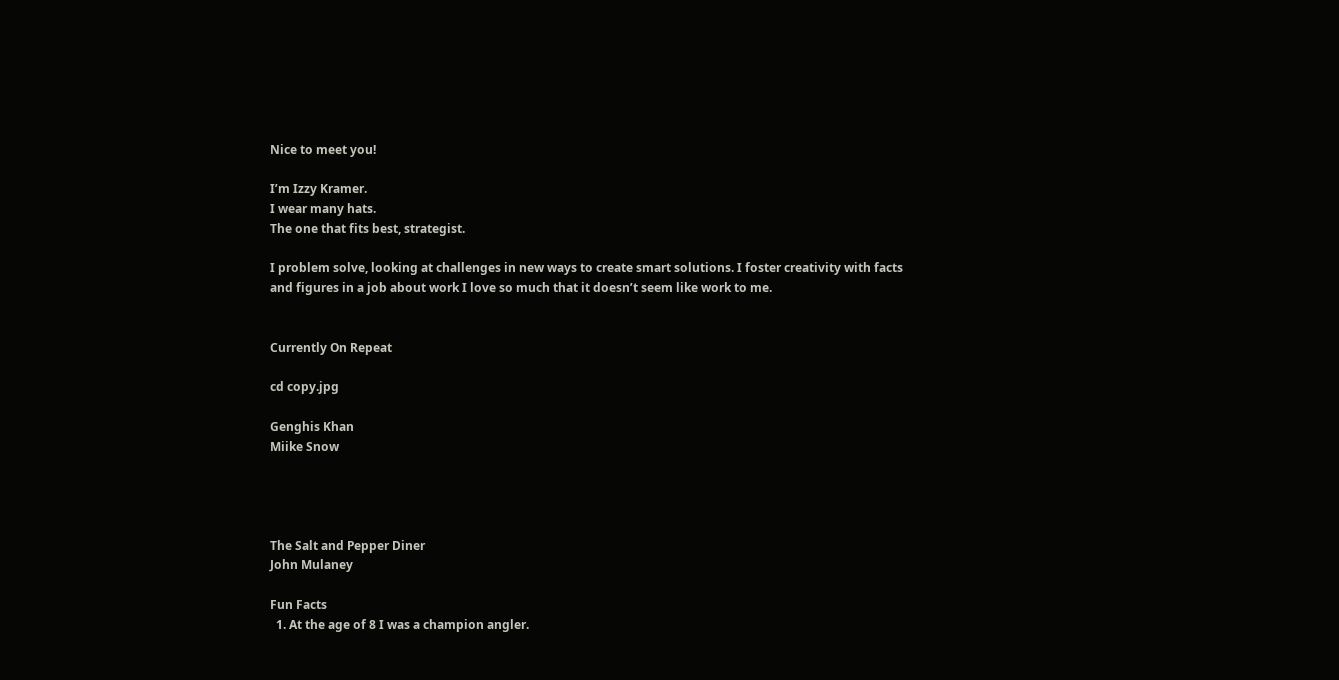Nice to meet you!

I’m Izzy Kramer.
I wear many hats.
The one that fits best, strategist.

I problem solve, looking at challenges in new ways to create smart solutions. I foster creativity with facts and figures in a job about work I love so much that it doesn’t seem like work to me.


Currently On Repeat

cd copy.jpg

Genghis Khan
Miike Snow




The Salt and Pepper Diner
John Mulaney

Fun Facts
  1. At the age of 8 I was a champion angler.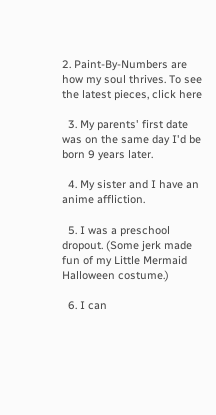2. Paint-By-Numbers are how my soul thrives. To see the latest pieces, click here

  3. My parents' first date was on the same day I'd be born 9 years later.

  4. My sister and I have an anime affliction.

  5. I was a preschool dropout. (Some jerk made fun of my Little Mermaid Halloween costume.)

  6. I can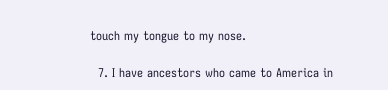touch my tongue to my nose.

  7. I have ancestors who came to America in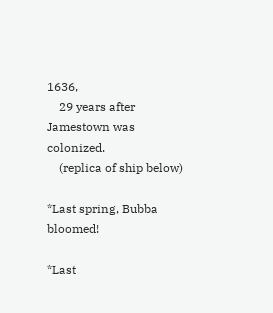1636,
    29 years after Jamestown was colonized.
    (replica of ship below)

*Last spring, Bubba bloomed!

*Last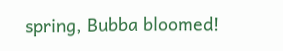spring, Bubba bloomed!